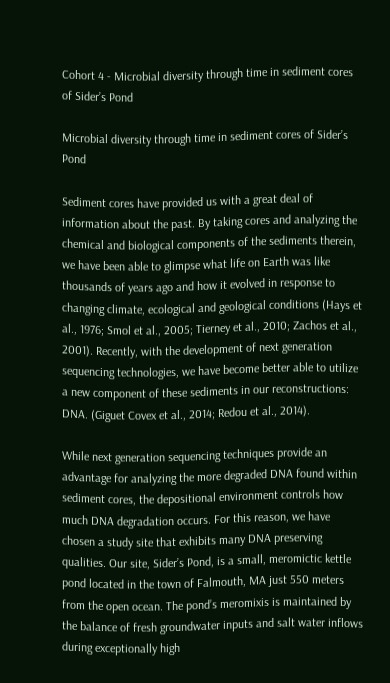Cohort 4 - Microbial diversity through time in sediment cores of Sider’s Pond

Microbial diversity through time in sediment cores of Sider’s Pond

Sediment cores have provided us with a great deal of information about the past. By taking cores and analyzing the chemical and biological components of the sediments therein, we have been able to glimpse what life on Earth was like thousands of years ago and how it evolved in response to changing climate, ecological and geological conditions (Hays et al., 1976; Smol et al., 2005; Tierney et al., 2010; Zachos et al., 2001). Recently, with the development of next generation sequencing technologies, we have become better able to utilize a new component of these sediments in our reconstructions: DNA. (Giguet Covex et al., 2014; Redou et al., 2014).

While next generation sequencing techniques provide an advantage for analyzing the more degraded DNA found within sediment cores, the depositional environment controls how much DNA degradation occurs. For this reason, we have chosen a study site that exhibits many DNA preserving qualities. Our site, Sider’s Pond, is a small, meromictic kettle pond located in the town of Falmouth, MA just 550 meters from the open ocean. The pond’s meromixis is maintained by the balance of fresh groundwater inputs and salt water inflows during exceptionally high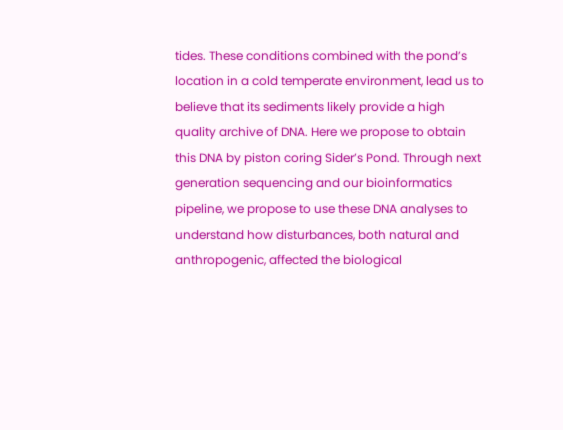tides. These conditions combined with the pond’s location in a cold temperate environment, lead us to believe that its sediments likely provide a high quality archive of DNA. Here we propose to obtain this DNA by piston coring Sider’s Pond. Through next generation sequencing and our bioinformatics pipeline, we propose to use these DNA analyses to understand how disturbances, both natural and anthropogenic, affected the biological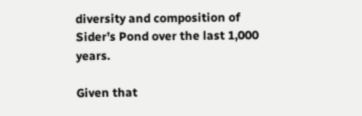diversity and composition of Sider’s Pond over the last 1,000 years.

Given that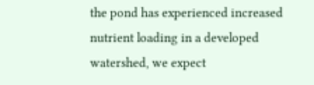the pond has experienced increased nutrient loading in a developed watershed, we expect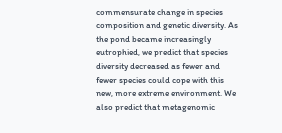commensurate change in species composition and genetic diversity. As the pond became increasingly eutrophied, we predict that species diversity decreased as fewer and fewer species could cope with this new, more extreme environment. We also predict that metagenomic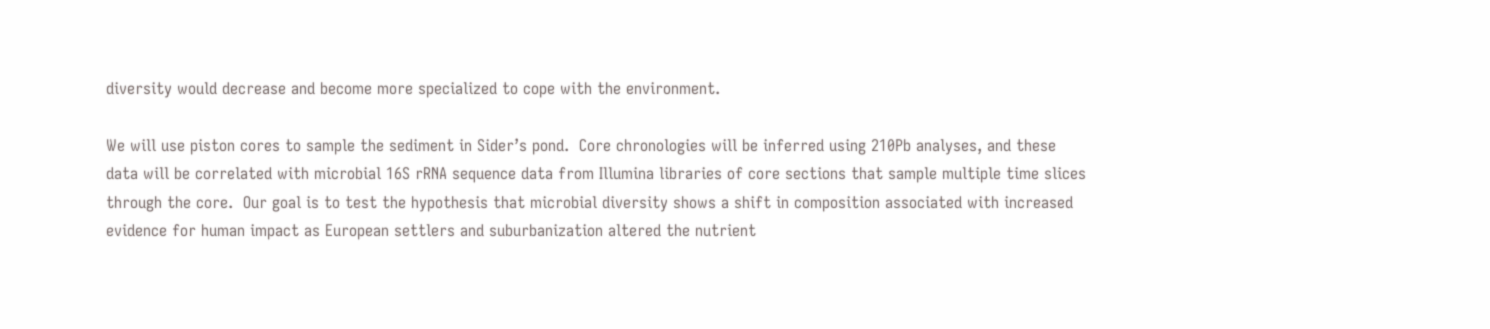diversity would decrease and become more specialized to cope with the environment.

We will use piston cores to sample the sediment in Sider’s pond.  Core chronologies will be inferred using 210Pb analyses, and these data will be correlated with microbial 16S rRNA sequence data from Illumina libraries of core sections that sample multiple time slices through the core.  Our goal is to test the hypothesis that microbial diversity shows a shift in composition associated with increased evidence for human impact as European settlers and suburbanization altered the nutrient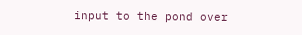input to the pond over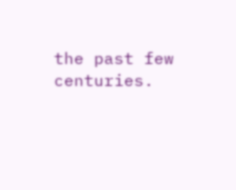the past few centuries.